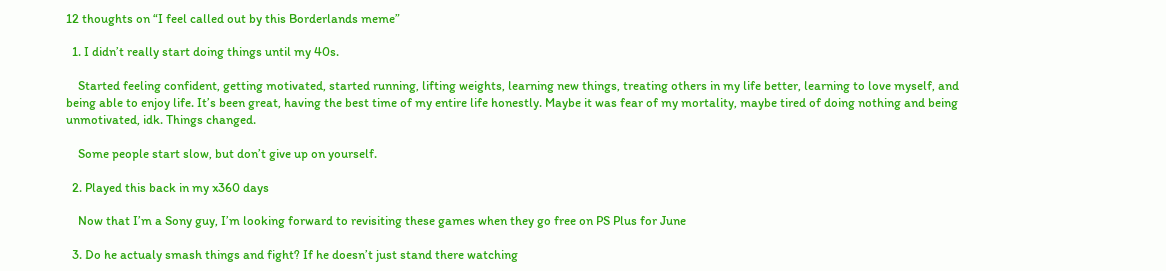12 thoughts on “I feel called out by this Borderlands meme”

  1. I didn’t really start doing things until my 40s.

    Started feeling confident, getting motivated, started running, lifting weights, learning new things, treating others in my life better, learning to love myself, and being able to enjoy life. It’s been great, having the best time of my entire life honestly. Maybe it was fear of my mortality, maybe tired of doing nothing and being unmotivated, idk. Things changed.

    Some people start slow, but don’t give up on yourself.

  2. Played this back in my x360 days

    Now that I’m a Sony guy, I’m looking forward to revisiting these games when they go free on PS Plus for June

  3. Do he actualy smash things and fight? If he doesn’t just stand there watching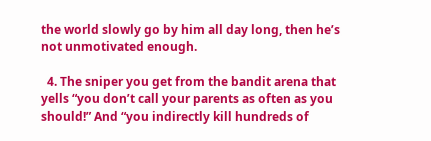the world slowly go by him all day long, then he’s not unmotivated enough.

  4. The sniper you get from the bandit arena that yells “you don’t call your parents as often as you should!” And “you indirectly kill hundreds of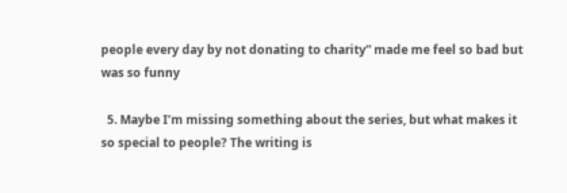people every day by not donating to charity” made me feel so bad but was so funny

  5. Maybe I’m missing something about the series, but what makes it so special to people? The writing is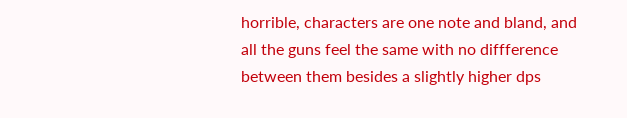horrible, characters are one note and bland, and all the guns feel the same with no diffference between them besides a slightly higher dps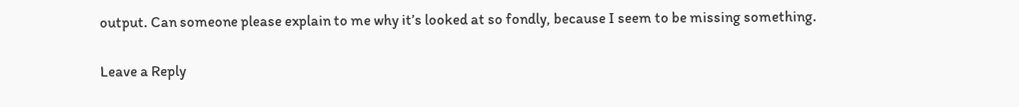output. Can someone please explain to me why it’s looked at so fondly, because I seem to be missing something.

Leave a Reply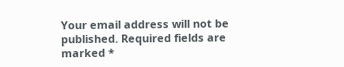Your email address will not be published. Required fields are marked *